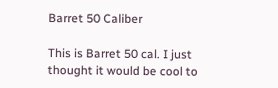Barret 50 Caliber

This is Barret 50 cal. I just thought it would be cool to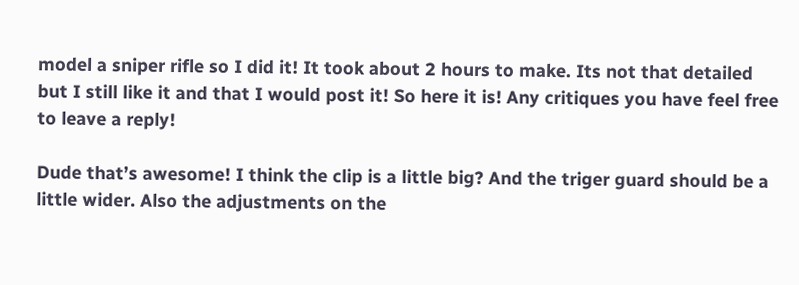model a sniper rifle so I did it! It took about 2 hours to make. Its not that detailed but I still like it and that I would post it! So here it is! Any critiques you have feel free to leave a reply!

Dude that’s awesome! I think the clip is a little big? And the triger guard should be a little wider. Also the adjustments on the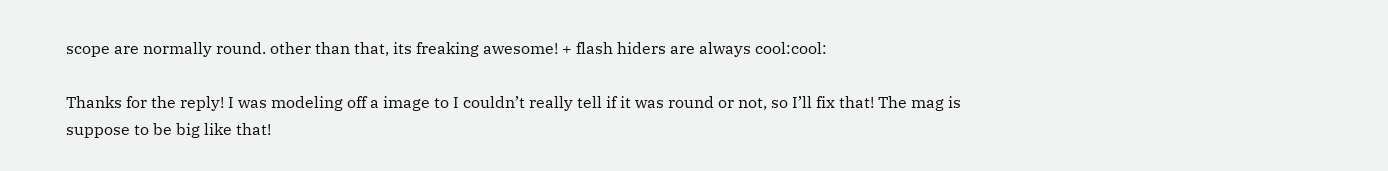scope are normally round. other than that, its freaking awesome! + flash hiders are always cool:cool:

Thanks for the reply! I was modeling off a image to I couldn’t really tell if it was round or not, so I’ll fix that! The mag is suppose to be big like that!